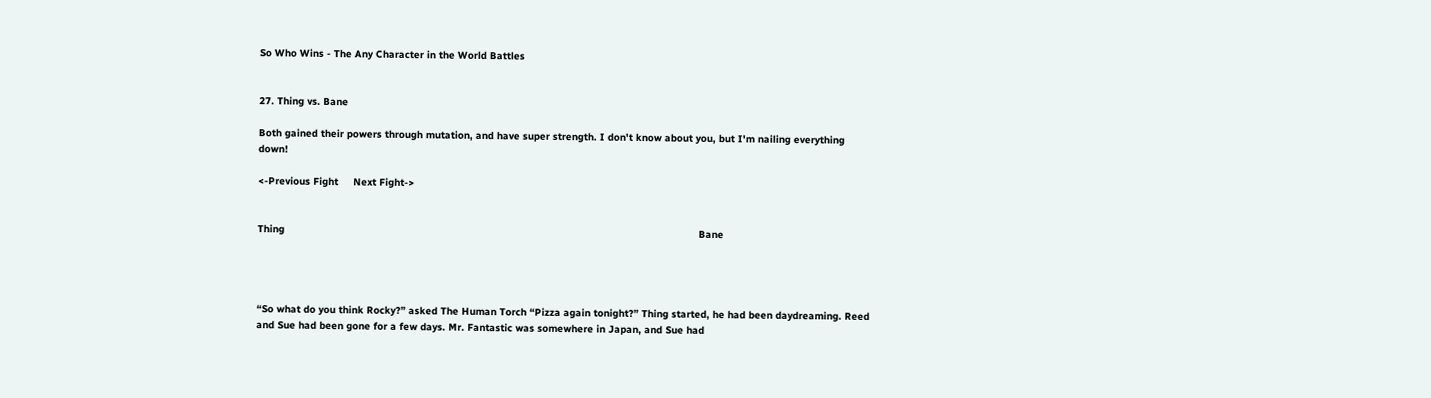So Who Wins - The Any Character in the World Battles


27. Thing vs. Bane

Both gained their powers through mutation, and have super strength. I don't know about you, but I'm nailing everything down!

<-Previous Fight     Next Fight->


Thing                                                                                                                                          Bane




“So what do you think Rocky?” asked The Human Torch “Pizza again tonight?” Thing started, he had been daydreaming. Reed and Sue had been gone for a few days. Mr. Fantastic was somewhere in Japan, and Sue had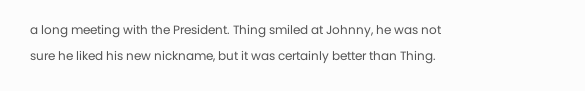a long meeting with the President. Thing smiled at Johnny, he was not sure he liked his new nickname, but it was certainly better than Thing.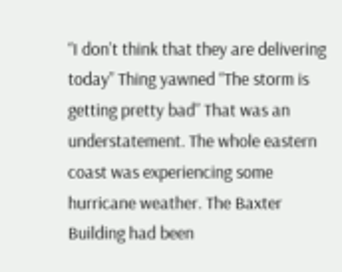“I don’t think that they are delivering today” Thing yawned “The storm is getting pretty bad” That was an understatement. The whole eastern coast was experiencing some hurricane weather. The Baxter Building had been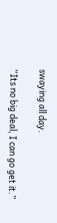swaying all day.

“Its no big deal, I can go get it.”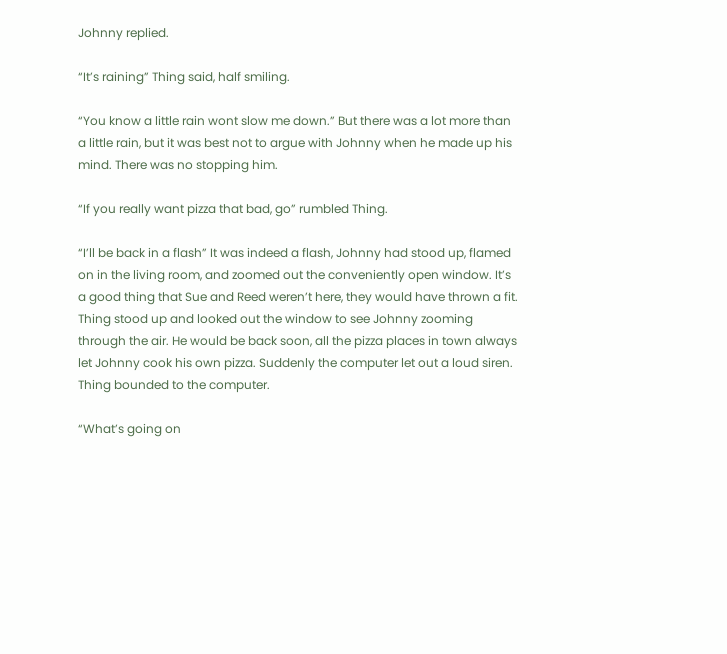Johnny replied.

“It’s raining” Thing said, half smiling.

“You know a little rain wont slow me down.” But there was a lot more than a little rain, but it was best not to argue with Johnny when he made up his mind. There was no stopping him.

“If you really want pizza that bad, go” rumbled Thing.

“I’ll be back in a flash” It was indeed a flash, Johnny had stood up, flamed on in the living room, and zoomed out the conveniently open window. It’s a good thing that Sue and Reed weren’t here, they would have thrown a fit. Thing stood up and looked out the window to see Johnny zooming through the air. He would be back soon, all the pizza places in town always let Johnny cook his own pizza. Suddenly the computer let out a loud siren. Thing bounded to the computer.

“What’s going on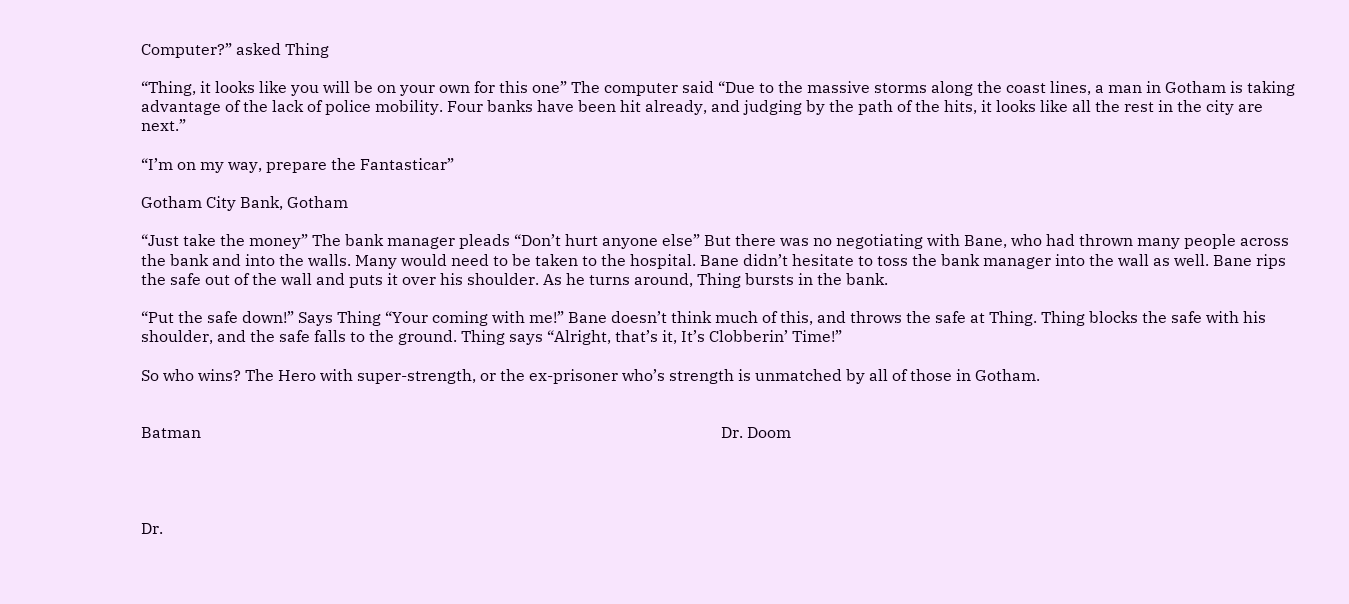Computer?” asked Thing

“Thing, it looks like you will be on your own for this one” The computer said “Due to the massive storms along the coast lines, a man in Gotham is taking advantage of the lack of police mobility. Four banks have been hit already, and judging by the path of the hits, it looks like all the rest in the city are next.”

“I’m on my way, prepare the Fantasticar”

Gotham City Bank, Gotham

“Just take the money” The bank manager pleads “Don’t hurt anyone else” But there was no negotiating with Bane, who had thrown many people across the bank and into the walls. Many would need to be taken to the hospital. Bane didn’t hesitate to toss the bank manager into the wall as well. Bane rips the safe out of the wall and puts it over his shoulder. As he turns around, Thing bursts in the bank.

“Put the safe down!” Says Thing “Your coming with me!” Bane doesn’t think much of this, and throws the safe at Thing. Thing blocks the safe with his shoulder, and the safe falls to the ground. Thing says “Alright, that’s it, It’s Clobberin’ Time!”

So who wins? The Hero with super-strength, or the ex-prisoner who’s strength is unmatched by all of those in Gotham.


Batman                                                                                                                                  Dr. Doom




Dr.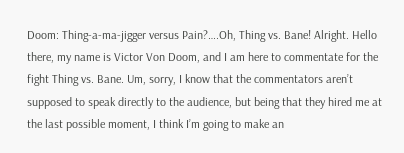Doom: Thing-a-ma-jigger versus Pain?….Oh, Thing vs. Bane! Alright. Hello there, my name is Victor Von Doom, and I am here to commentate for the fight Thing vs. Bane. Um, sorry, I know that the commentators aren’t supposed to speak directly to the audience, but being that they hired me at the last possible moment, I think I’m going to make an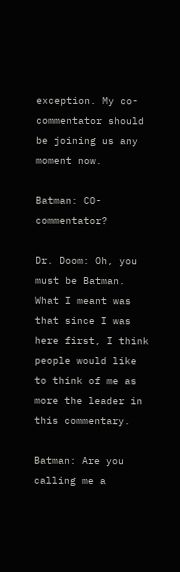exception. My co-commentator should be joining us any moment now.

Batman: CO-commentator?

Dr. Doom: Oh, you must be Batman. What I meant was that since I was here first, I think people would like to think of me as more the leader in this commentary.

Batman: Are you calling me a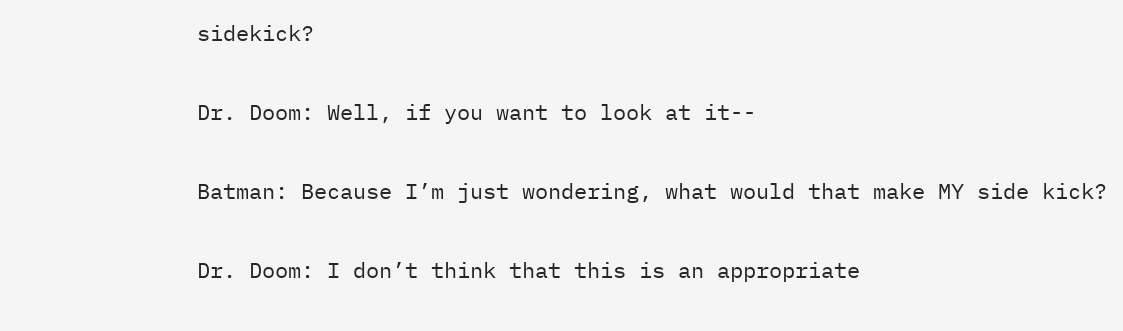sidekick?

Dr. Doom: Well, if you want to look at it--

Batman: Because I’m just wondering, what would that make MY side kick?

Dr. Doom: I don’t think that this is an appropriate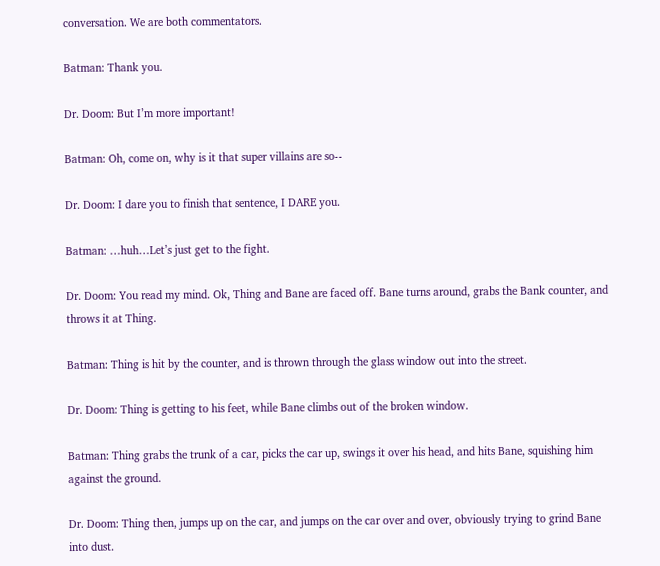conversation. We are both commentators.

Batman: Thank you.

Dr. Doom: But I’m more important!

Batman: Oh, come on, why is it that super villains are so--

Dr. Doom: I dare you to finish that sentence, I DARE you.

Batman: …huh…Let’s just get to the fight.

Dr. Doom: You read my mind. Ok, Thing and Bane are faced off. Bane turns around, grabs the Bank counter, and throws it at Thing.

Batman: Thing is hit by the counter, and is thrown through the glass window out into the street.

Dr. Doom: Thing is getting to his feet, while Bane climbs out of the broken window.

Batman: Thing grabs the trunk of a car, picks the car up, swings it over his head, and hits Bane, squishing him against the ground.

Dr. Doom: Thing then, jumps up on the car, and jumps on the car over and over, obviously trying to grind Bane into dust.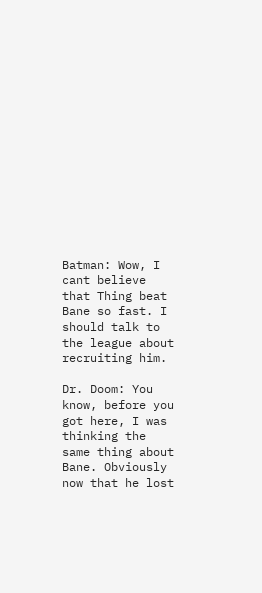Batman: Wow, I cant believe that Thing beat Bane so fast. I should talk to the league about recruiting him.

Dr. Doom: You know, before you got here, I was thinking the same thing about Bane. Obviously now that he lost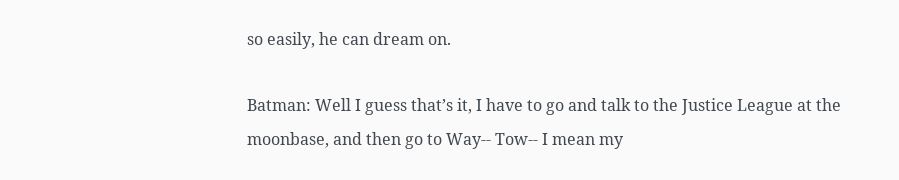so easily, he can dream on.

Batman: Well I guess that’s it, I have to go and talk to the Justice League at the moonbase, and then go to Way-- Tow-- I mean my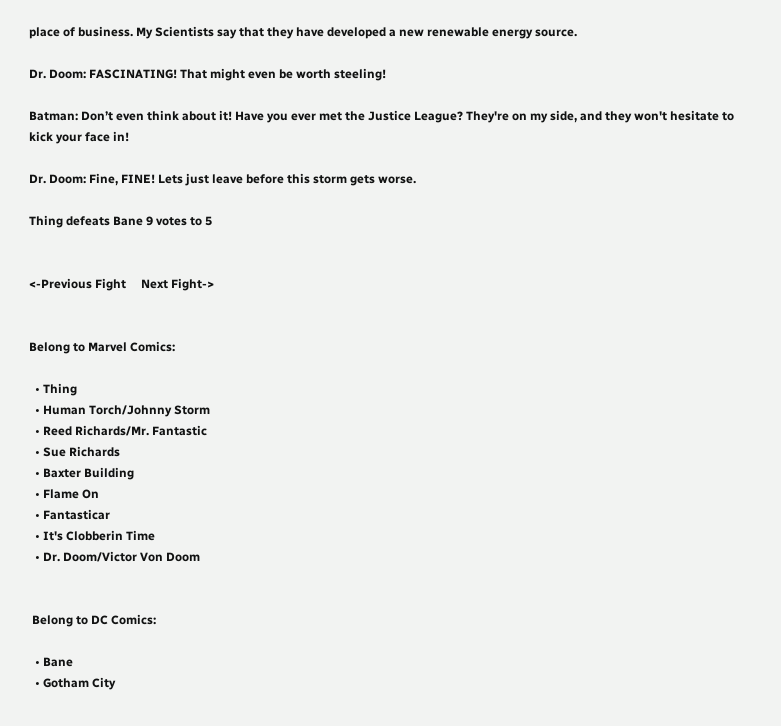place of business. My Scientists say that they have developed a new renewable energy source.

Dr. Doom: FASCINATING! That might even be worth steeling!

Batman: Don’t even think about it! Have you ever met the Justice League? They're on my side, and they won't hesitate to kick your face in!

Dr. Doom: Fine, FINE! Lets just leave before this storm gets worse.

Thing defeats Bane 9 votes to 5


<-Previous Fight     Next Fight->


Belong to Marvel Comics:

  • Thing
  • Human Torch/Johnny Storm
  • Reed Richards/Mr. Fantastic
  • Sue Richards
  • Baxter Building
  • Flame On
  • Fantasticar
  • It's Clobberin Time
  • Dr. Doom/Victor Von Doom


 Belong to DC Comics:

  • Bane
  • Gotham City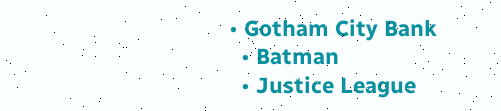• Gotham City Bank
  • Batman
  • Justice League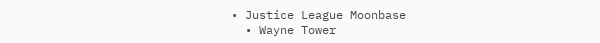• Justice League Moonbase
  • Wayne Tower